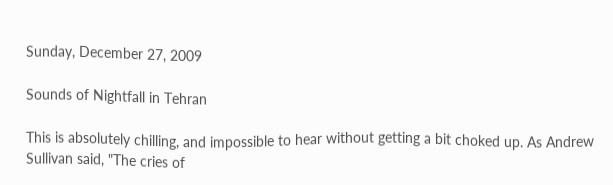Sunday, December 27, 2009

Sounds of Nightfall in Tehran

This is absolutely chilling, and impossible to hear without getting a bit choked up. As Andrew Sullivan said, "The cries of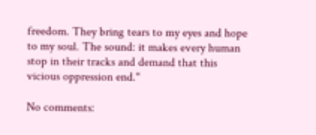freedom. They bring tears to my eyes and hope to my soul. The sound: it makes every human stop in their tracks and demand that this vicious oppression end."

No comments: